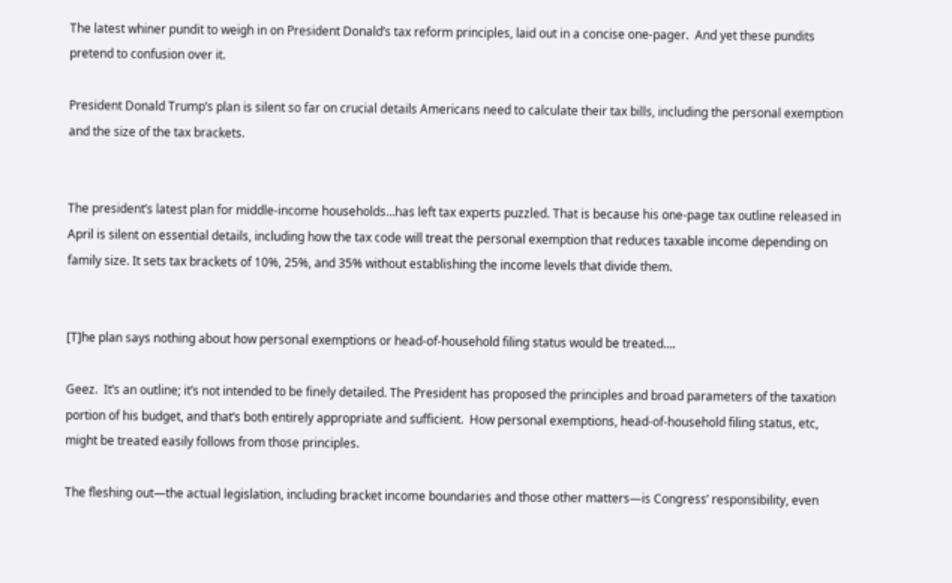The latest whiner pundit to weigh in on President Donald’s tax reform principles, laid out in a concise one-pager.  And yet these pundits pretend to confusion over it.

President Donald Trump’s plan is silent so far on crucial details Americans need to calculate their tax bills, including the personal exemption and the size of the tax brackets.


The president’s latest plan for middle-income households…has left tax experts puzzled. That is because his one-page tax outline released in April is silent on essential details, including how the tax code will treat the personal exemption that reduces taxable income depending on family size. It sets tax brackets of 10%, 25%, and 35% without establishing the income levels that divide them.


[T]he plan says nothing about how personal exemptions or head-of-household filing status would be treated….

Geez.  It’s an outline; it’s not intended to be finely detailed. The President has proposed the principles and broad parameters of the taxation portion of his budget, and that’s both entirely appropriate and sufficient.  How personal exemptions, head-of-household filing status, etc, might be treated easily follows from those principles.

The fleshing out—the actual legislation, including bracket income boundaries and those other matters—is Congress’ responsibility, even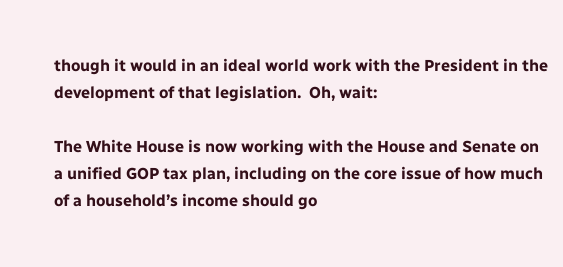though it would in an ideal world work with the President in the development of that legislation.  Oh, wait:

The White House is now working with the House and Senate on a unified GOP tax plan, including on the core issue of how much of a household’s income should go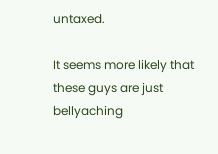untaxed.

It seems more likely that these guys are just bellyaching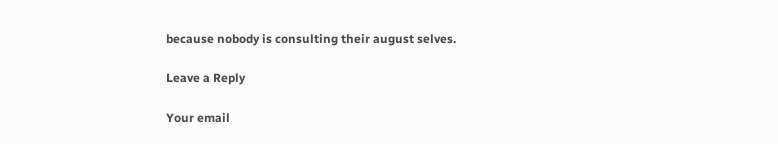because nobody is consulting their august selves.

Leave a Reply

Your email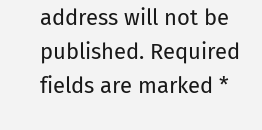address will not be published. Required fields are marked *